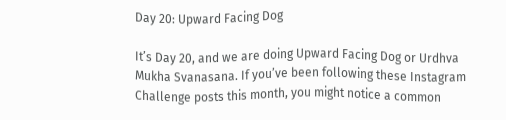Day 20: Upward Facing Dog

It’s Day 20, and we are doing Upward Facing Dog or Urdhva Mukha Svanasana. If you’ve been following these Instagram Challenge posts this month, you might notice a common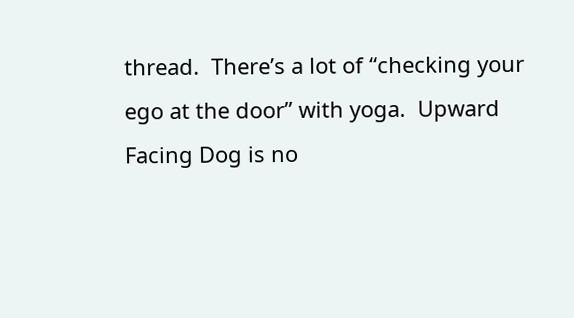thread.  There’s a lot of “checking your ego at the door” with yoga.  Upward Facing Dog is no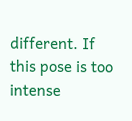different. If this pose is too intense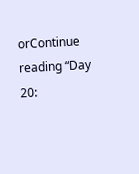orContinue reading “Day 20: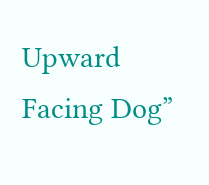Upward Facing Dog”